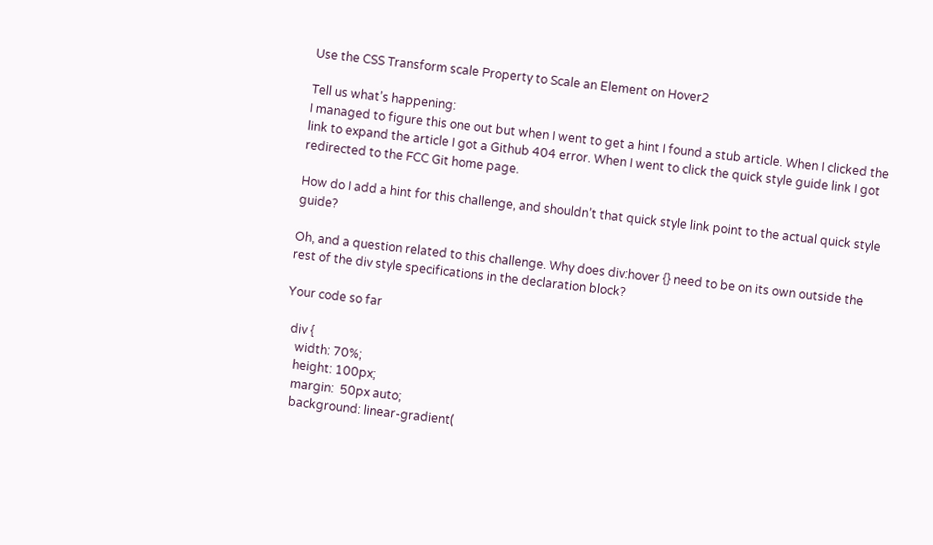Use the CSS Transform scale Property to Scale an Element on Hover2

Tell us what’s happening:
I managed to figure this one out but when I went to get a hint I found a stub article. When I clicked the link to expand the article I got a Github 404 error. When I went to click the quick style guide link I got redirected to the FCC Git home page.

How do I add a hint for this challenge, and shouldn’t that quick style link point to the actual quick style guide?

Oh, and a question related to this challenge. Why does div:hover {} need to be on its own outside the rest of the div style specifications in the declaration block?

Your code so far

  div {
    width: 70%;
    height: 100px;
    margin:  50px auto;
    background: linear-gradient(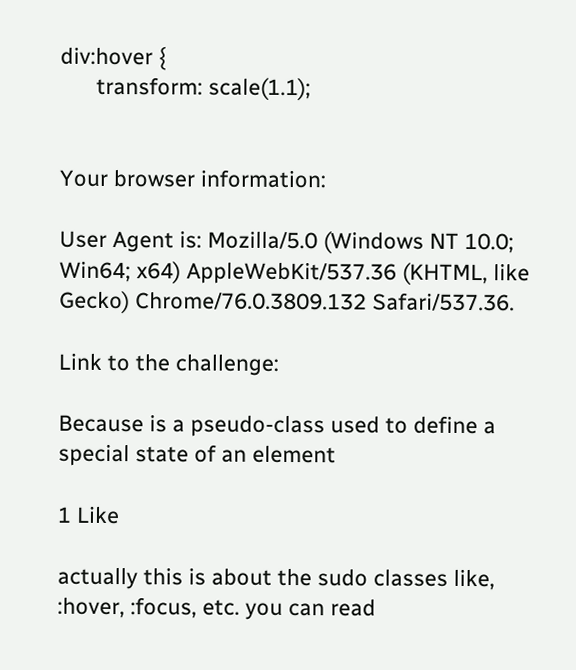div:hover {
      transform: scale(1.1);


Your browser information:

User Agent is: Mozilla/5.0 (Windows NT 10.0; Win64; x64) AppleWebKit/537.36 (KHTML, like Gecko) Chrome/76.0.3809.132 Safari/537.36.

Link to the challenge:

Because is a pseudo-class used to define a special state of an element

1 Like

actually this is about the sudo classes like, :hover, :focus, etc. you can read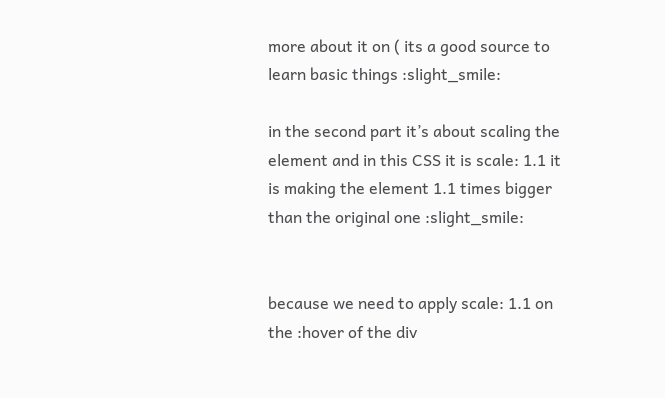more about it on ( its a good source to learn basic things :slight_smile:

in the second part it’s about scaling the element and in this CSS it is scale: 1.1 it is making the element 1.1 times bigger than the original one :slight_smile:


because we need to apply scale: 1.1 on the :hover of the div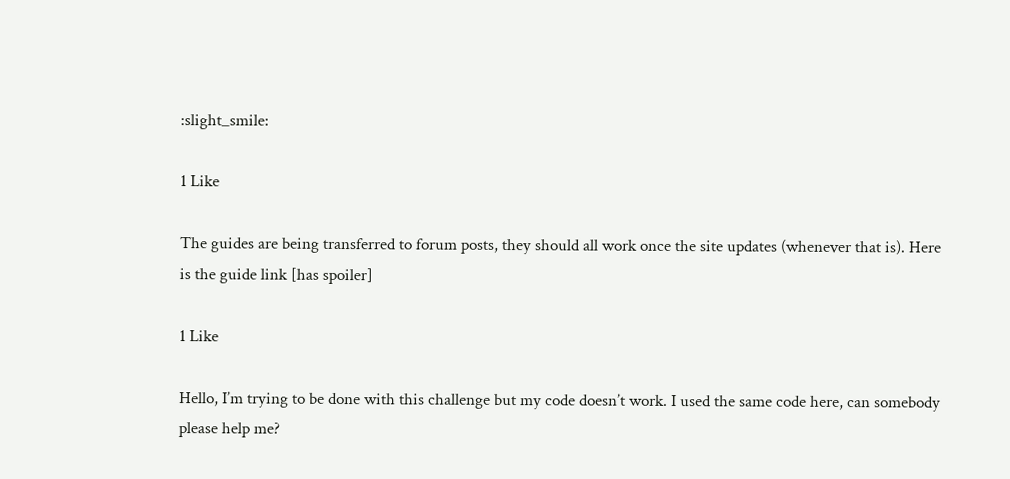:slight_smile:

1 Like

The guides are being transferred to forum posts, they should all work once the site updates (whenever that is). Here is the guide link [has spoiler]

1 Like

Hello, I’m trying to be done with this challenge but my code doesn’t work. I used the same code here, can somebody please help me?